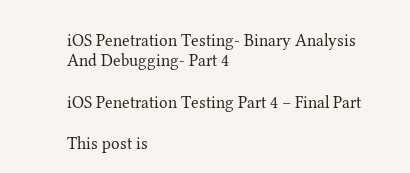iOS Penetration Testing- Binary Analysis And Debugging- Part 4

iOS Penetration Testing Part 4 – Final Part

This post is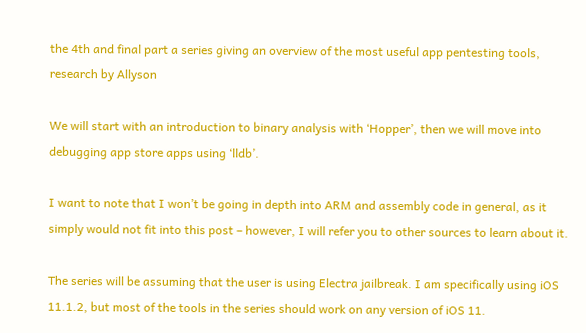the 4th and final part a series giving an overview of the most useful app pentesting tools, research by Allyson

We will start with an introduction to binary analysis with ‘Hopper’, then we will move into debugging app store apps using ‘lldb’.

I want to note that I won’t be going in depth into ARM and assembly code in general, as it simply would not fit into this post – however, I will refer you to other sources to learn about it.

The series will be assuming that the user is using Electra jailbreak. I am specifically using iOS 11.1.2, but most of the tools in the series should work on any version of iOS 11.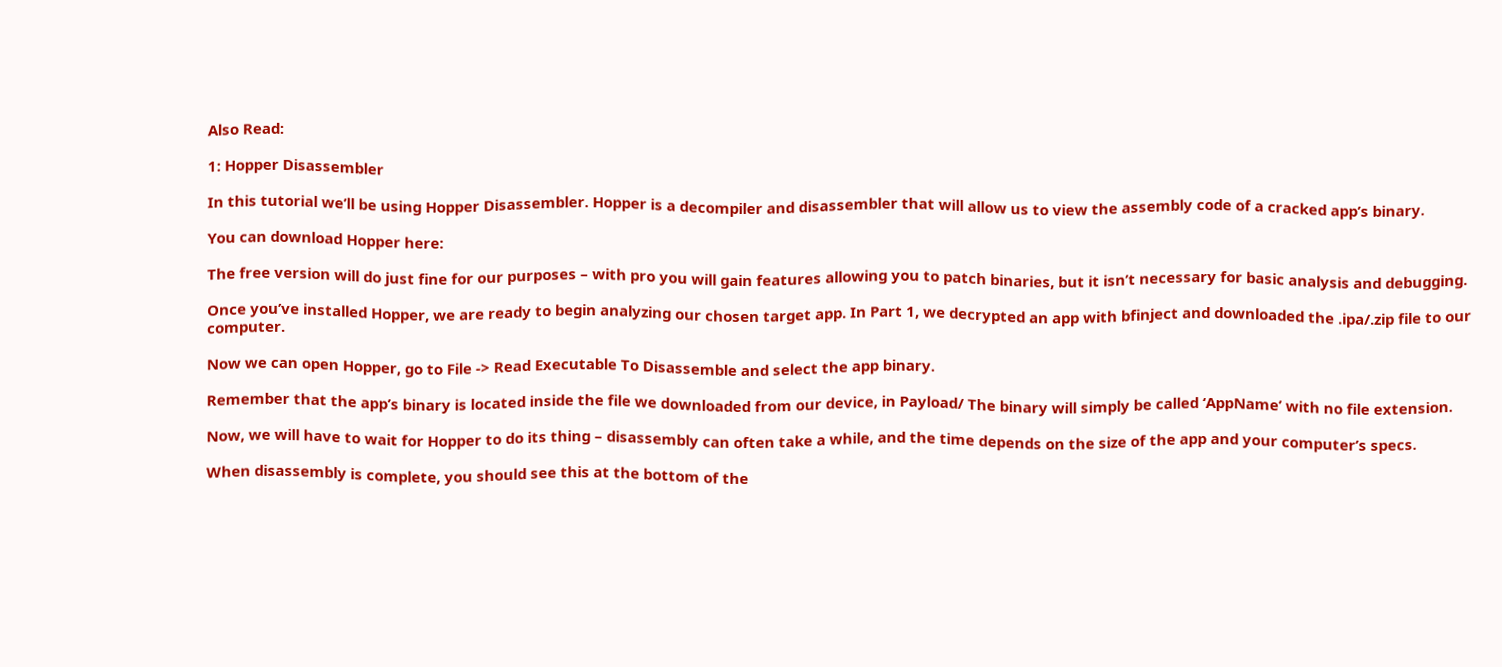Also Read:

1: Hopper Disassembler

In this tutorial we’ll be using Hopper Disassembler. Hopper is a decompiler and disassembler that will allow us to view the assembly code of a cracked app’s binary.

You can download Hopper here:

The free version will do just fine for our purposes – with pro you will gain features allowing you to patch binaries, but it isn’t necessary for basic analysis and debugging.

Once you’ve installed Hopper, we are ready to begin analyzing our chosen target app. In Part 1, we decrypted an app with bfinject and downloaded the .ipa/.zip file to our computer.

Now we can open Hopper, go to File -> Read Executable To Disassemble and select the app binary.

Remember that the app’s binary is located inside the file we downloaded from our device, in Payload/ The binary will simply be called ‘AppName’ with no file extension.

Now, we will have to wait for Hopper to do its thing – disassembly can often take a while, and the time depends on the size of the app and your computer’s specs.

When disassembly is complete, you should see this at the bottom of the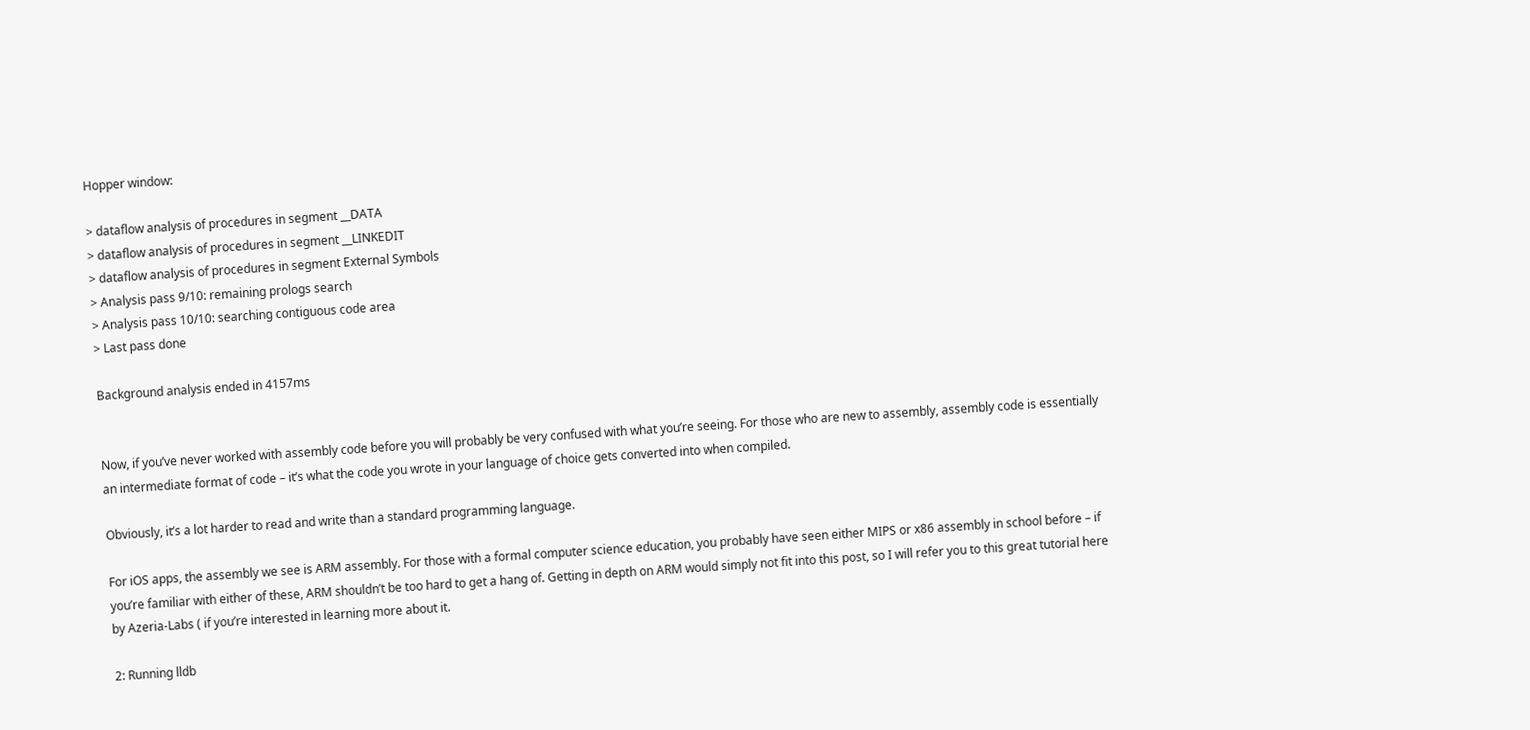Hopper window:

> dataflow analysis of procedures in segment __DATA
> dataflow analysis of procedures in segment __LINKEDIT
> dataflow analysis of procedures in segment External Symbols
> Analysis pass 9/10: remaining prologs search
> Analysis pass 10/10: searching contiguous code area
> Last pass done

Background analysis ended in 4157ms


Now, if you’ve never worked with assembly code before you will probably be very confused with what you’re seeing. For those who are new to assembly, assembly code is essentially an intermediate format of code – it’s what the code you wrote in your language of choice gets converted into when compiled.

Obviously, it’s a lot harder to read and write than a standard programming language.

For iOS apps, the assembly we see is ARM assembly. For those with a formal computer science education, you probably have seen either MIPS or x86 assembly in school before – if you’re familiar with either of these, ARM shouldn’t be too hard to get a hang of. Getting in depth on ARM would simply not fit into this post, so I will refer you to this great tutorial here by Azeria-Labs ( if you’re interested in learning more about it.

2: Running lldb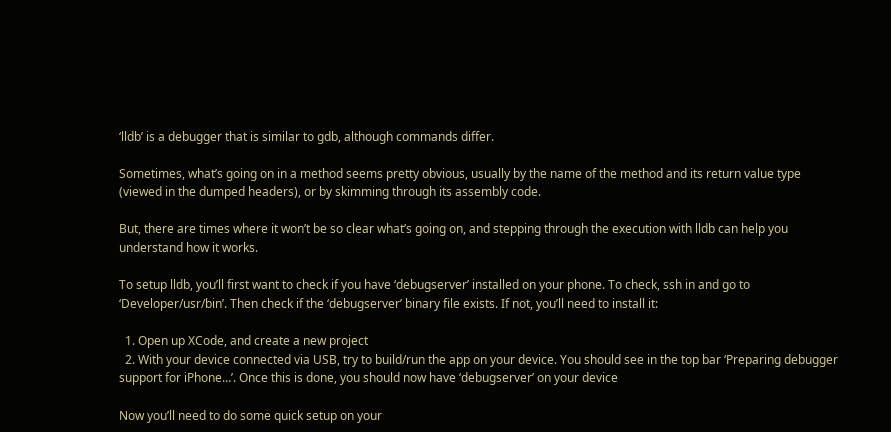‘lldb’ is a debugger that is similar to gdb, although commands differ.

Sometimes, what’s going on in a method seems pretty obvious, usually by the name of the method and its return value type (viewed in the dumped headers), or by skimming through its assembly code.

But, there are times where it won’t be so clear what’s going on, and stepping through the execution with lldb can help you understand how it works.

To setup lldb, you’ll first want to check if you have ‘debugserver’ installed on your phone. To check, ssh in and go to ‘Developer/usr/bin’. Then check if the ‘debugserver’ binary file exists. If not, you’ll need to install it:

  1. Open up XCode, and create a new project
  2. With your device connected via USB, try to build/run the app on your device. You should see in the top bar ‘Preparing debugger support for iPhone…’. Once this is done, you should now have ‘debugserver’ on your device

Now you’ll need to do some quick setup on your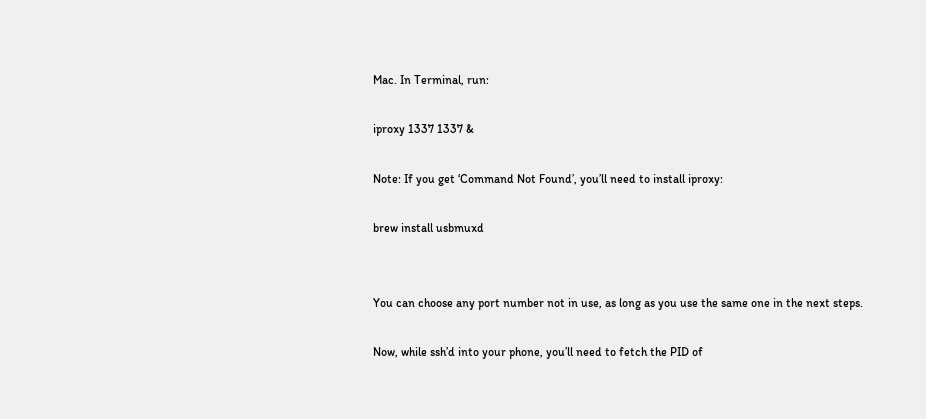Mac. In Terminal, run:

iproxy 1337 1337 &

Note: If you get ‘Command Not Found’, you’ll need to install iproxy:

brew install usbmuxd


You can choose any port number not in use, as long as you use the same one in the next steps.

Now, while ssh’d into your phone, you’ll need to fetch the PID of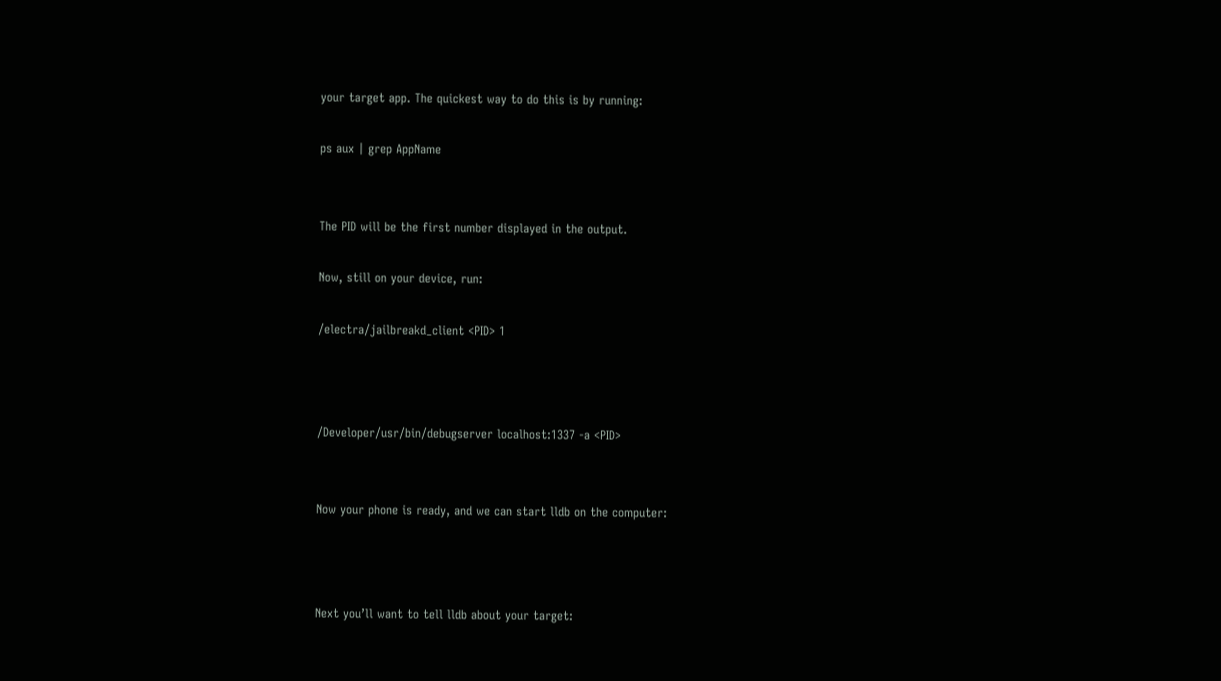your target app. The quickest way to do this is by running:

ps aux | grep AppName


The PID will be the first number displayed in the output.

Now, still on your device, run:

/electra/jailbreakd_client <PID> 1



/Developer/usr/bin/debugserver localhost:1337 -a <PID>


Now your phone is ready, and we can start lldb on the computer:



Next you’ll want to tell lldb about your target: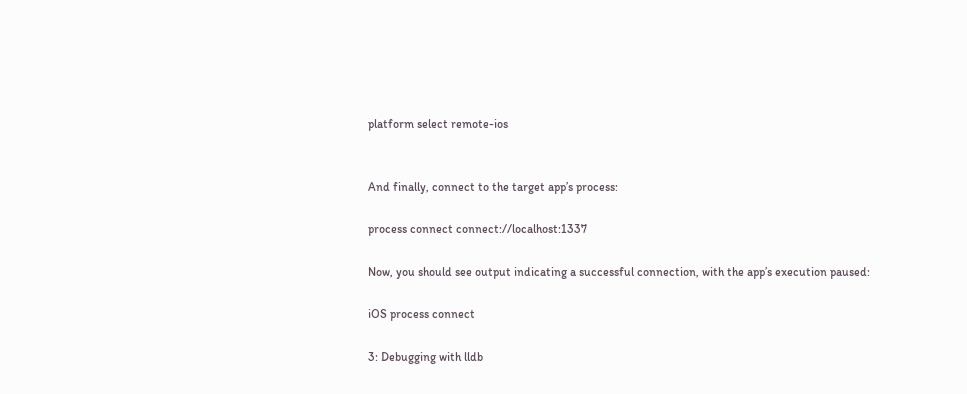platform select remote-ios


And finally, connect to the target app’s process:

process connect connect://localhost:1337

Now, you should see output indicating a successful connection, with the app’s execution paused:

iOS process connect

3: Debugging with lldb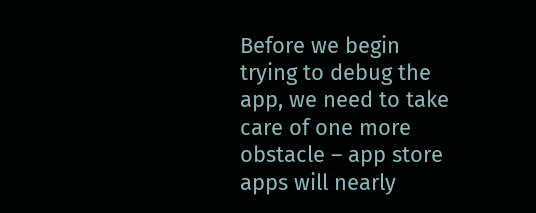Before we begin trying to debug the app, we need to take care of one more obstacle – app store apps will nearly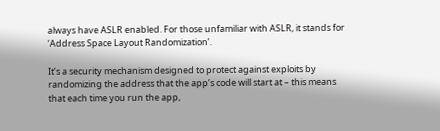always have ASLR enabled. For those unfamiliar with ASLR, it stands for ‘Address Space Layout Randomization’.

It’s a security mechanism designed to protect against exploits by randomizing the address that the app’s code will start at – this means that each time you run the app,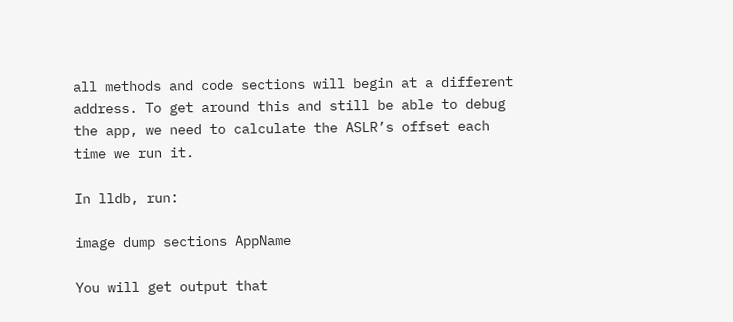all methods and code sections will begin at a different address. To get around this and still be able to debug the app, we need to calculate the ASLR’s offset each time we run it.

In lldb, run:

image dump sections AppName

You will get output that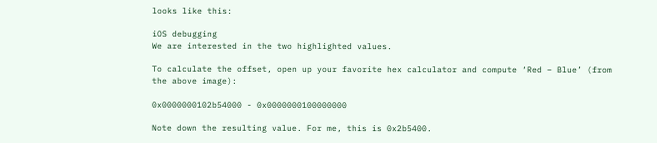looks like this:

iOS debugging
We are interested in the two highlighted values.

To calculate the offset, open up your favorite hex calculator and compute ‘Red – Blue’ (from the above image):

0x0000000102b54000 - 0x0000000100000000

Note down the resulting value. For me, this is 0x2b5400.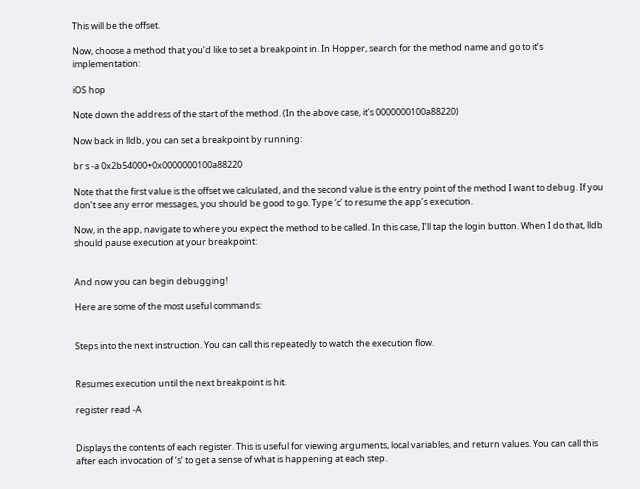This will be the offset.

Now, choose a method that you’d like to set a breakpoint in. In Hopper, search for the method name and go to it’s implementation:

iOS hop

Note down the address of the start of the method. (In the above case, it’s 0000000100a88220)

Now back in lldb, you can set a breakpoint by running:

br s -a 0x2b54000+0x0000000100a88220

Note that the first value is the offset we calculated, and the second value is the entry point of the method I want to debug. If you don’t see any error messages, you should be good to go. Type ‘c’ to resume the app’s execution.

Now, in the app, navigate to where you expect the method to be called. In this case, I’ll tap the login button. When I do that, lldb should pause execution at your breakpoint:


And now you can begin debugging!

Here are some of the most useful commands:


Steps into the next instruction. You can call this repeatedly to watch the execution flow.


Resumes execution until the next breakpoint is hit.

register read -A


Displays the contents of each register. This is useful for viewing arguments, local variables, and return values. You can call this after each invocation of ‘s’ to get a sense of what is happening at each step.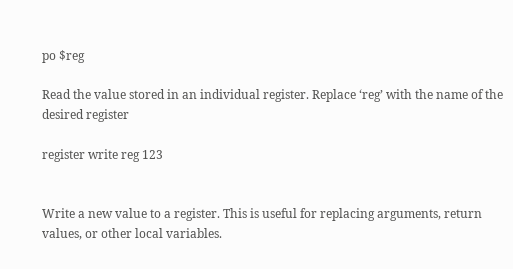po $reg

Read the value stored in an individual register. Replace ‘reg’ with the name of the desired register

register write reg 123


Write a new value to a register. This is useful for replacing arguments, return values, or other local variables.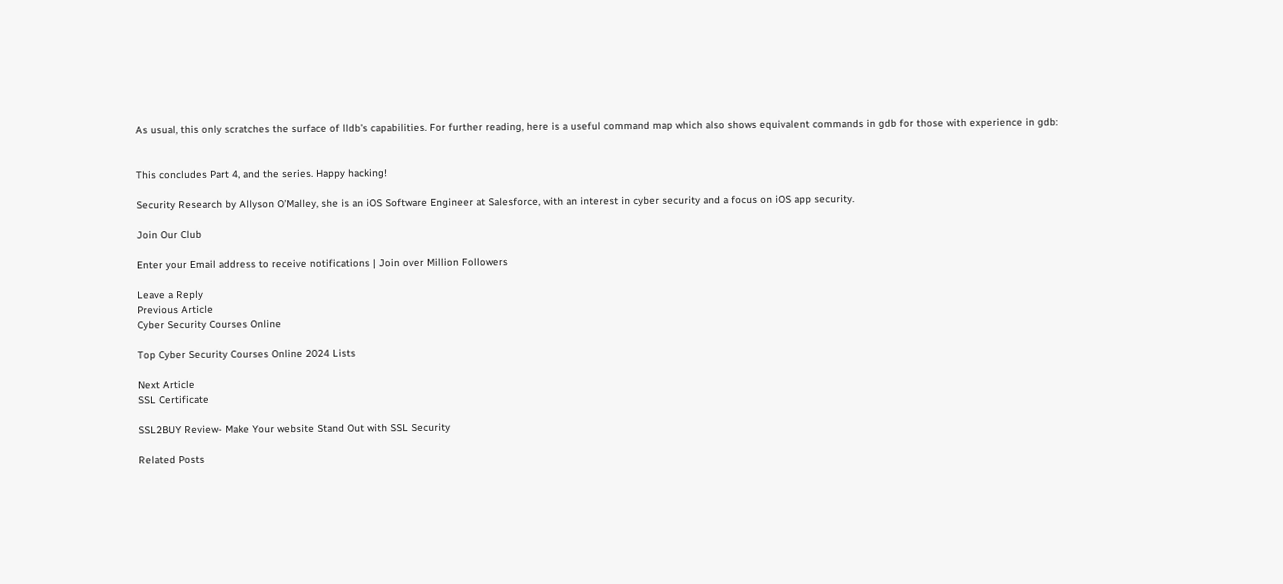As usual, this only scratches the surface of lldb’s capabilities. For further reading, here is a useful command map which also shows equivalent commands in gdb for those with experience in gdb:


This concludes Part 4, and the series. Happy hacking!

Security Research by Allyson O’Malley, she is an iOS Software Engineer at Salesforce, with an interest in cyber security and a focus on iOS app security.

Join Our Club

Enter your Email address to receive notifications | Join over Million Followers

Leave a Reply
Previous Article
Cyber Security Courses Online

Top Cyber Security Courses Online 2024 Lists

Next Article
SSL Certificate

SSL2BUY Review- Make Your website Stand Out with SSL Security

Related Posts